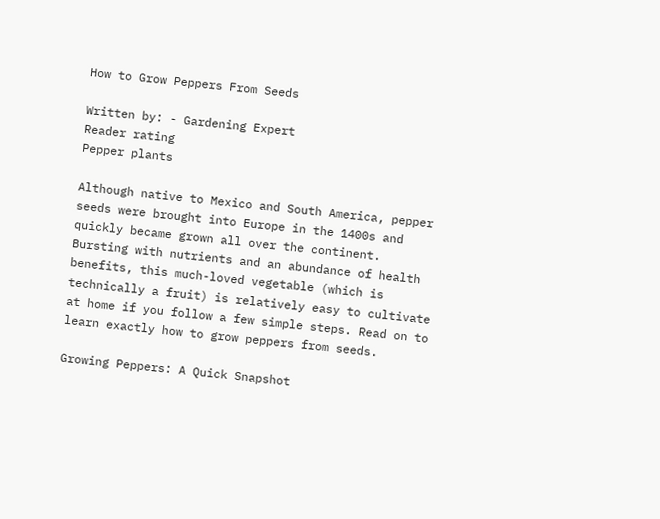How to Grow Peppers From Seeds

Written by: - Gardening Expert
Reader rating
Pepper plants

Although native to Mexico and South America, pepper seeds were brought into Europe in the 1400s and quickly became grown all over the continent. Bursting with nutrients and an abundance of health benefits, this much-loved vegetable (which is technically a fruit) is relatively easy to cultivate at home if you follow a few simple steps. Read on to learn exactly how to grow peppers from seeds.

Growing Peppers: A Quick Snapshot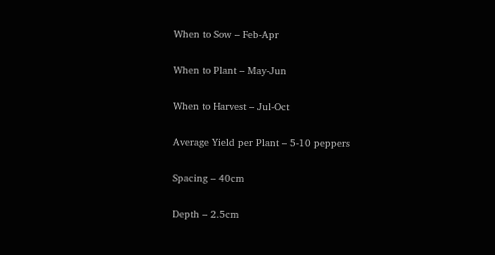When to Sow – Feb-Apr

When to Plant – May-Jun

When to Harvest – Jul-Oct

Average Yield per Plant – 5-10 peppers

Spacing – 40cm

Depth – 2.5cm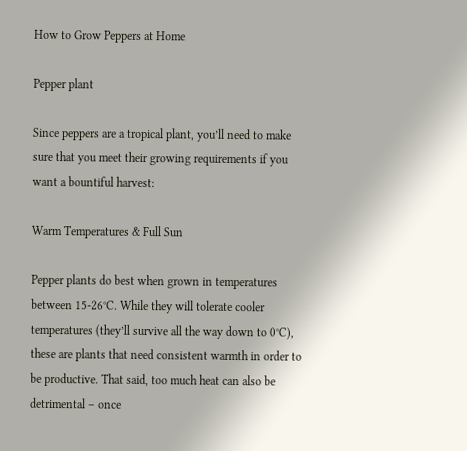How to Grow Peppers at Home

Pepper plant

Since peppers are a tropical plant, you’ll need to make sure that you meet their growing requirements if you want a bountiful harvest:

Warm Temperatures & Full Sun

Pepper plants do best when grown in temperatures between 15-26°C. While they will tolerate cooler temperatures (they’ll survive all the way down to 0°C), these are plants that need consistent warmth in order to be productive. That said, too much heat can also be detrimental – once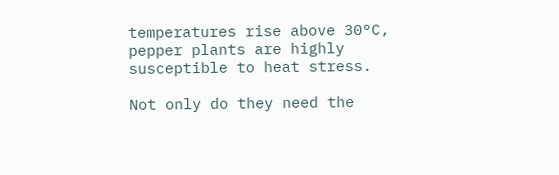temperatures rise above 30°C, pepper plants are highly susceptible to heat stress.

Not only do they need the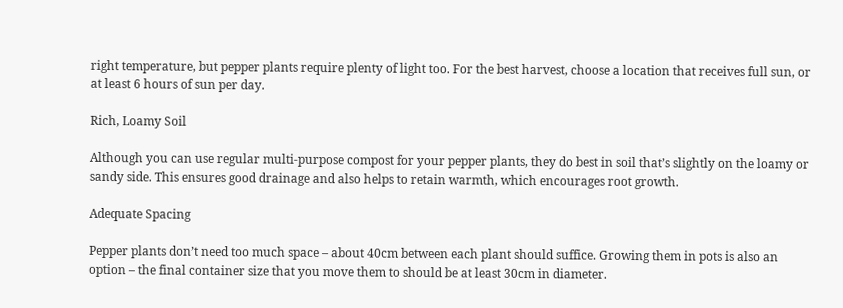right temperature, but pepper plants require plenty of light too. For the best harvest, choose a location that receives full sun, or at least 6 hours of sun per day.

Rich, Loamy Soil

Although you can use regular multi-purpose compost for your pepper plants, they do best in soil that’s slightly on the loamy or sandy side. This ensures good drainage and also helps to retain warmth, which encourages root growth.

Adequate Spacing

Pepper plants don’t need too much space – about 40cm between each plant should suffice. Growing them in pots is also an option – the final container size that you move them to should be at least 30cm in diameter.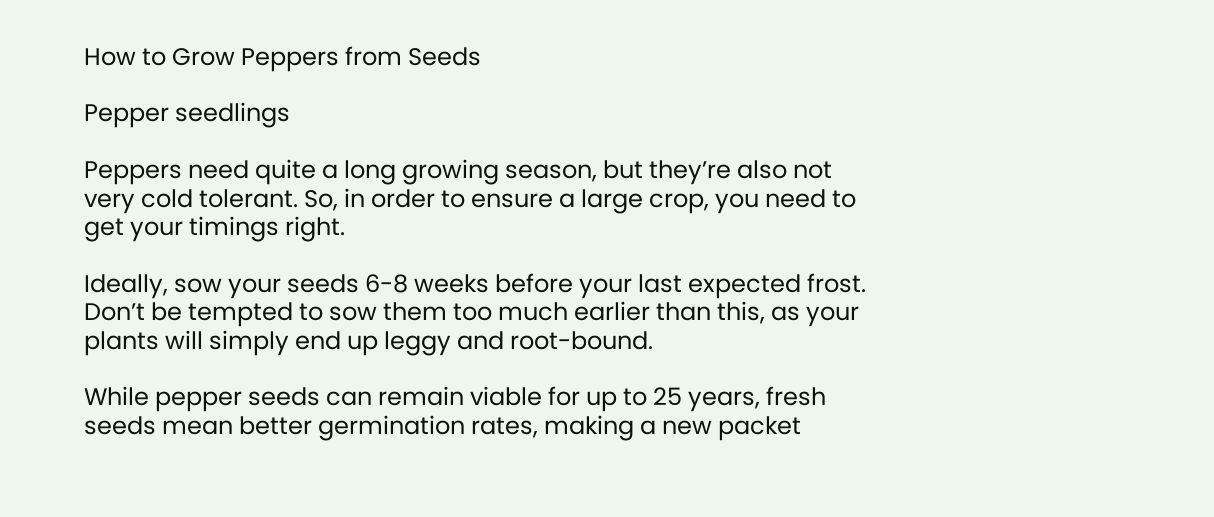How to Grow Peppers from Seeds

Pepper seedlings

Peppers need quite a long growing season, but they’re also not very cold tolerant. So, in order to ensure a large crop, you need to get your timings right.

Ideally, sow your seeds 6-8 weeks before your last expected frost. Don’t be tempted to sow them too much earlier than this, as your plants will simply end up leggy and root-bound.

While pepper seeds can remain viable for up to 25 years, fresh seeds mean better germination rates, making a new packet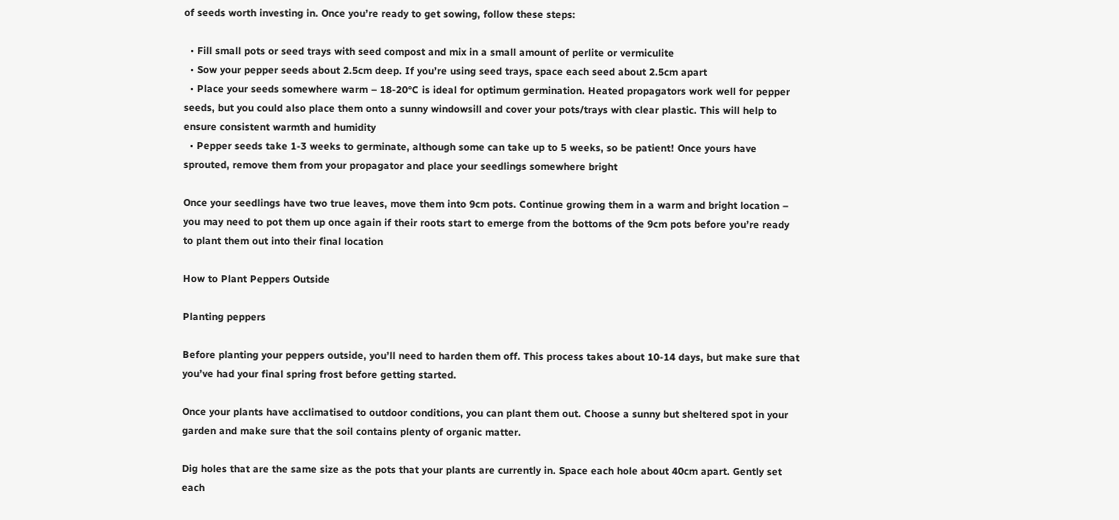of seeds worth investing in. Once you’re ready to get sowing, follow these steps:

  • Fill small pots or seed trays with seed compost and mix in a small amount of perlite or vermiculite
  • Sow your pepper seeds about 2.5cm deep. If you’re using seed trays, space each seed about 2.5cm apart
  • Place your seeds somewhere warm – 18-20°C is ideal for optimum germination. Heated propagators work well for pepper seeds, but you could also place them onto a sunny windowsill and cover your pots/trays with clear plastic. This will help to ensure consistent warmth and humidity
  • Pepper seeds take 1-3 weeks to germinate, although some can take up to 5 weeks, so be patient! Once yours have sprouted, remove them from your propagator and place your seedlings somewhere bright

Once your seedlings have two true leaves, move them into 9cm pots. Continue growing them in a warm and bright location – you may need to pot them up once again if their roots start to emerge from the bottoms of the 9cm pots before you’re ready to plant them out into their final location

How to Plant Peppers Outside

Planting peppers

Before planting your peppers outside, you’ll need to harden them off. This process takes about 10-14 days, but make sure that you’ve had your final spring frost before getting started.

Once your plants have acclimatised to outdoor conditions, you can plant them out. Choose a sunny but sheltered spot in your garden and make sure that the soil contains plenty of organic matter.

Dig holes that are the same size as the pots that your plants are currently in. Space each hole about 40cm apart. Gently set each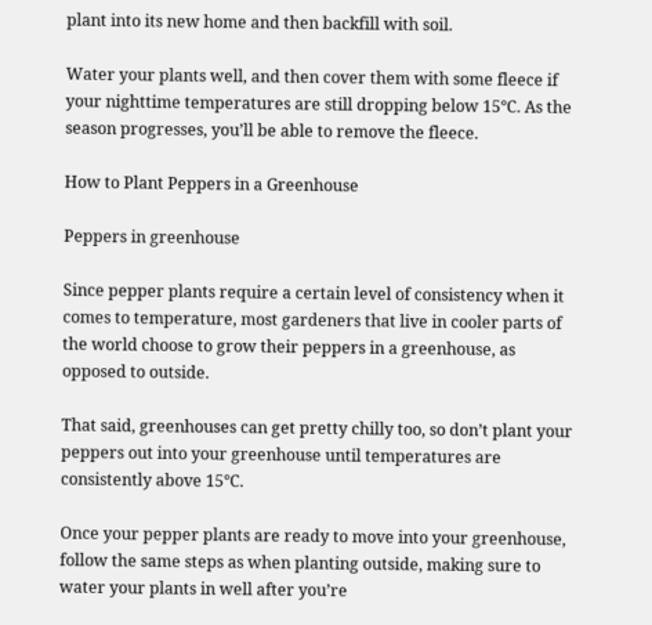plant into its new home and then backfill with soil.

Water your plants well, and then cover them with some fleece if your nighttime temperatures are still dropping below 15°C. As the season progresses, you’ll be able to remove the fleece.

How to Plant Peppers in a Greenhouse

Peppers in greenhouse

Since pepper plants require a certain level of consistency when it comes to temperature, most gardeners that live in cooler parts of the world choose to grow their peppers in a greenhouse, as opposed to outside.

That said, greenhouses can get pretty chilly too, so don’t plant your peppers out into your greenhouse until temperatures are consistently above 15°C.

Once your pepper plants are ready to move into your greenhouse, follow the same steps as when planting outside, making sure to water your plants in well after you’re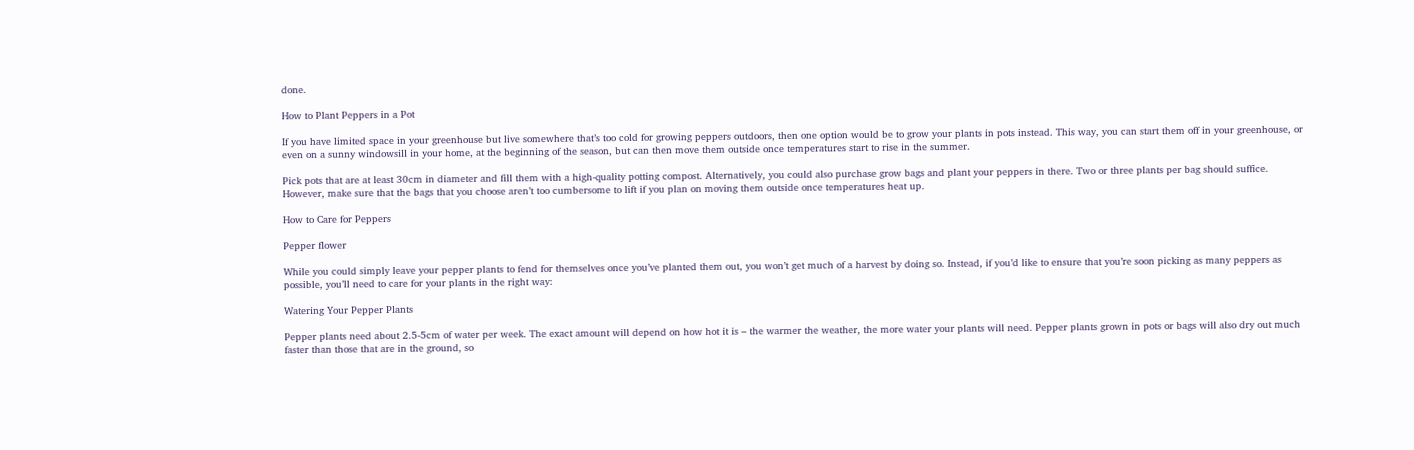done.

How to Plant Peppers in a Pot

If you have limited space in your greenhouse but live somewhere that’s too cold for growing peppers outdoors, then one option would be to grow your plants in pots instead. This way, you can start them off in your greenhouse, or even on a sunny windowsill in your home, at the beginning of the season, but can then move them outside once temperatures start to rise in the summer.

Pick pots that are at least 30cm in diameter and fill them with a high-quality potting compost. Alternatively, you could also purchase grow bags and plant your peppers in there. Two or three plants per bag should suffice. However, make sure that the bags that you choose aren’t too cumbersome to lift if you plan on moving them outside once temperatures heat up.

How to Care for Peppers

Pepper flower

While you could simply leave your pepper plants to fend for themselves once you’ve planted them out, you won’t get much of a harvest by doing so. Instead, if you’d like to ensure that you’re soon picking as many peppers as possible, you’ll need to care for your plants in the right way:

Watering Your Pepper Plants

Pepper plants need about 2.5-5cm of water per week. The exact amount will depend on how hot it is – the warmer the weather, the more water your plants will need. Pepper plants grown in pots or bags will also dry out much faster than those that are in the ground, so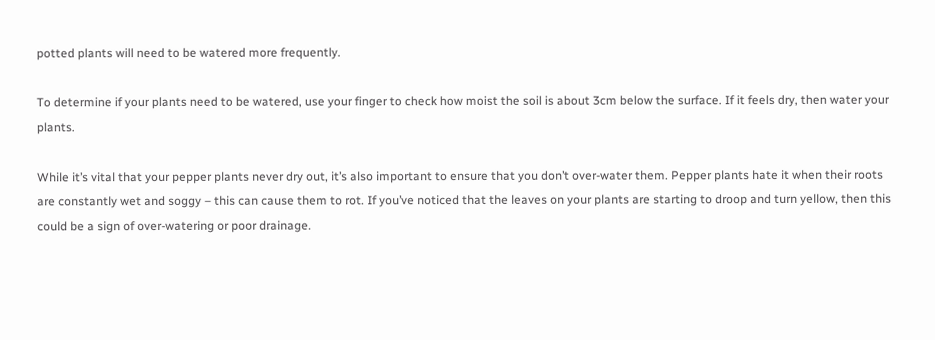potted plants will need to be watered more frequently.

To determine if your plants need to be watered, use your finger to check how moist the soil is about 3cm below the surface. If it feels dry, then water your plants.

While it’s vital that your pepper plants never dry out, it’s also important to ensure that you don’t over-water them. Pepper plants hate it when their roots are constantly wet and soggy – this can cause them to rot. If you’ve noticed that the leaves on your plants are starting to droop and turn yellow, then this could be a sign of over-watering or poor drainage.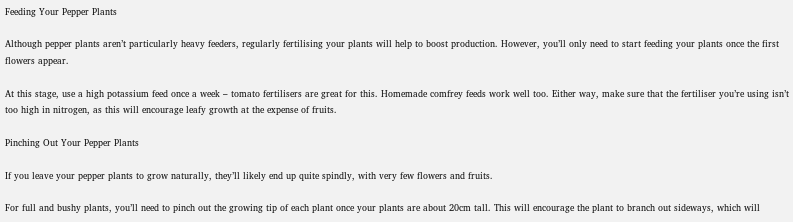Feeding Your Pepper Plants

Although pepper plants aren’t particularly heavy feeders, regularly fertilising your plants will help to boost production. However, you’ll only need to start feeding your plants once the first flowers appear.

At this stage, use a high potassium feed once a week – tomato fertilisers are great for this. Homemade comfrey feeds work well too. Either way, make sure that the fertiliser you’re using isn’t too high in nitrogen, as this will encourage leafy growth at the expense of fruits.

Pinching Out Your Pepper Plants

If you leave your pepper plants to grow naturally, they’ll likely end up quite spindly, with very few flowers and fruits.

For full and bushy plants, you’ll need to pinch out the growing tip of each plant once your plants are about 20cm tall. This will encourage the plant to branch out sideways, which will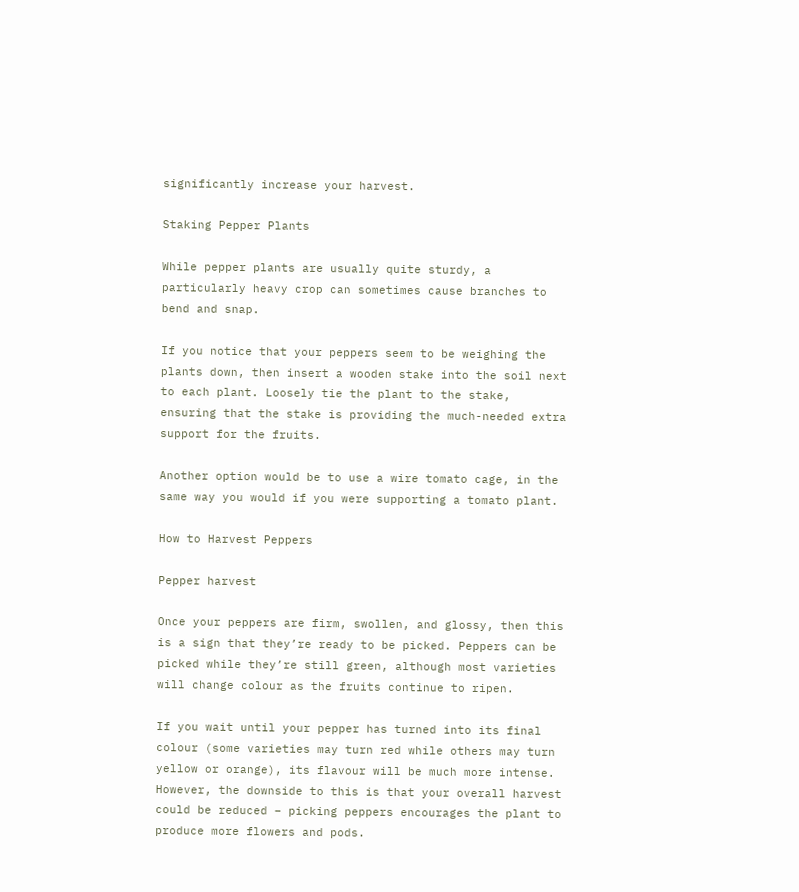significantly increase your harvest.

Staking Pepper Plants

While pepper plants are usually quite sturdy, a particularly heavy crop can sometimes cause branches to bend and snap.

If you notice that your peppers seem to be weighing the plants down, then insert a wooden stake into the soil next to each plant. Loosely tie the plant to the stake, ensuring that the stake is providing the much-needed extra support for the fruits.

Another option would be to use a wire tomato cage, in the same way you would if you were supporting a tomato plant.

How to Harvest Peppers

Pepper harvest

Once your peppers are firm, swollen, and glossy, then this is a sign that they’re ready to be picked. Peppers can be picked while they’re still green, although most varieties will change colour as the fruits continue to ripen.

If you wait until your pepper has turned into its final colour (some varieties may turn red while others may turn yellow or orange), its flavour will be much more intense. However, the downside to this is that your overall harvest could be reduced – picking peppers encourages the plant to produce more flowers and pods.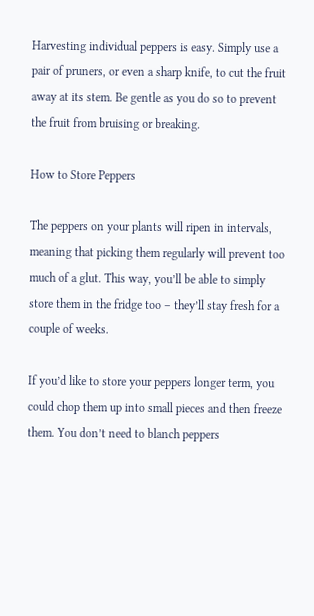Harvesting individual peppers is easy. Simply use a pair of pruners, or even a sharp knife, to cut the fruit away at its stem. Be gentle as you do so to prevent the fruit from bruising or breaking.

How to Store Peppers

The peppers on your plants will ripen in intervals, meaning that picking them regularly will prevent too much of a glut. This way, you’ll be able to simply store them in the fridge too – they’ll stay fresh for a couple of weeks.

If you’d like to store your peppers longer term, you could chop them up into small pieces and then freeze them. You don’t need to blanch peppers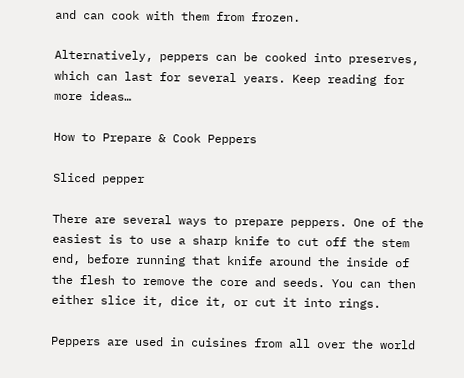and can cook with them from frozen.

Alternatively, peppers can be cooked into preserves, which can last for several years. Keep reading for more ideas…

How to Prepare & Cook Peppers

Sliced pepper

There are several ways to prepare peppers. One of the easiest is to use a sharp knife to cut off the stem end, before running that knife around the inside of the flesh to remove the core and seeds. You can then either slice it, dice it, or cut it into rings.

Peppers are used in cuisines from all over the world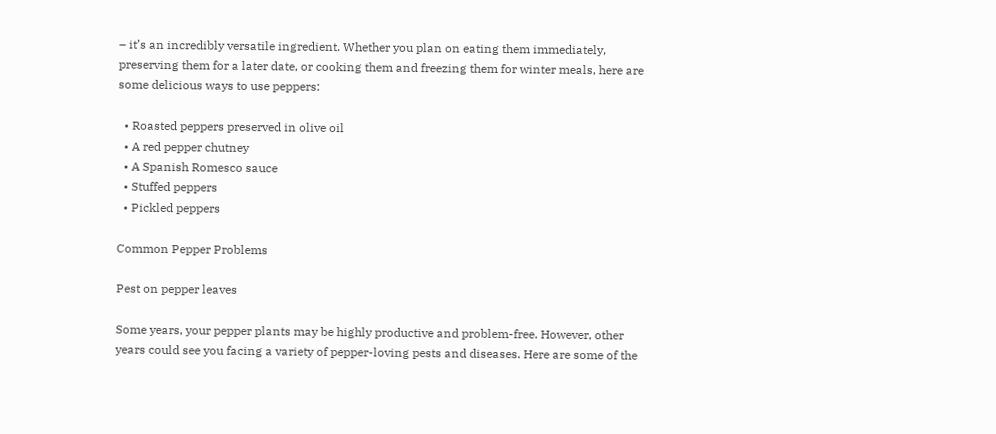– it’s an incredibly versatile ingredient. Whether you plan on eating them immediately, preserving them for a later date, or cooking them and freezing them for winter meals, here are some delicious ways to use peppers:

  • Roasted peppers preserved in olive oil
  • A red pepper chutney
  • A Spanish Romesco sauce
  • Stuffed peppers
  • Pickled peppers

Common Pepper Problems

Pest on pepper leaves

Some years, your pepper plants may be highly productive and problem-free. However, other years could see you facing a variety of pepper-loving pests and diseases. Here are some of the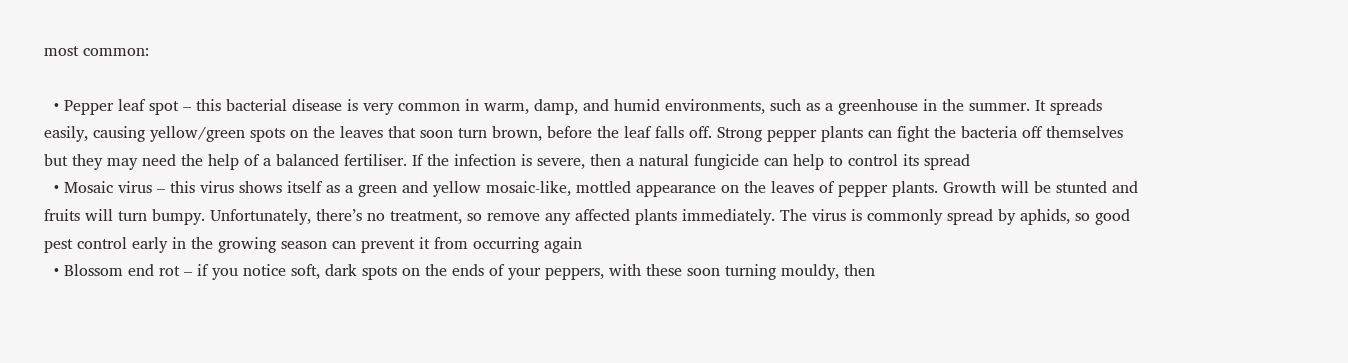most common:

  • Pepper leaf spot – this bacterial disease is very common in warm, damp, and humid environments, such as a greenhouse in the summer. It spreads easily, causing yellow/green spots on the leaves that soon turn brown, before the leaf falls off. Strong pepper plants can fight the bacteria off themselves but they may need the help of a balanced fertiliser. If the infection is severe, then a natural fungicide can help to control its spread
  • Mosaic virus – this virus shows itself as a green and yellow mosaic-like, mottled appearance on the leaves of pepper plants. Growth will be stunted and fruits will turn bumpy. Unfortunately, there’s no treatment, so remove any affected plants immediately. The virus is commonly spread by aphids, so good pest control early in the growing season can prevent it from occurring again
  • Blossom end rot – if you notice soft, dark spots on the ends of your peppers, with these soon turning mouldy, then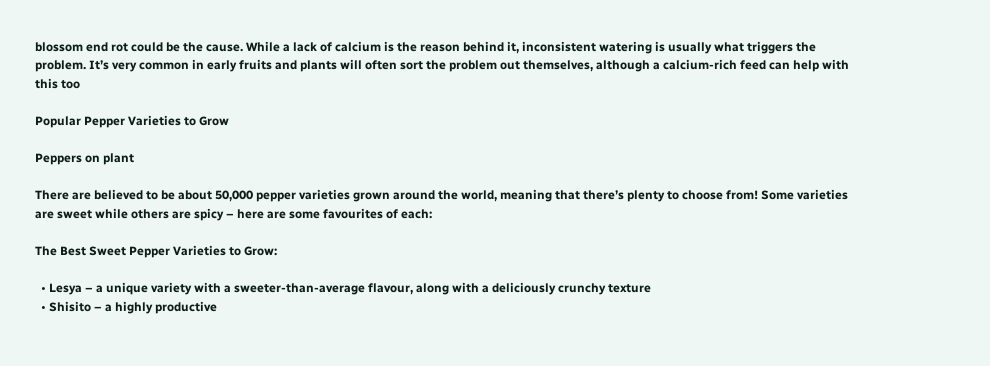blossom end rot could be the cause. While a lack of calcium is the reason behind it, inconsistent watering is usually what triggers the problem. It’s very common in early fruits and plants will often sort the problem out themselves, although a calcium-rich feed can help with this too

Popular Pepper Varieties to Grow

Peppers on plant

There are believed to be about 50,000 pepper varieties grown around the world, meaning that there’s plenty to choose from! Some varieties are sweet while others are spicy – here are some favourites of each:

The Best Sweet Pepper Varieties to Grow:

  • Lesya – a unique variety with a sweeter-than-average flavour, along with a deliciously crunchy texture
  • Shisito – a highly productive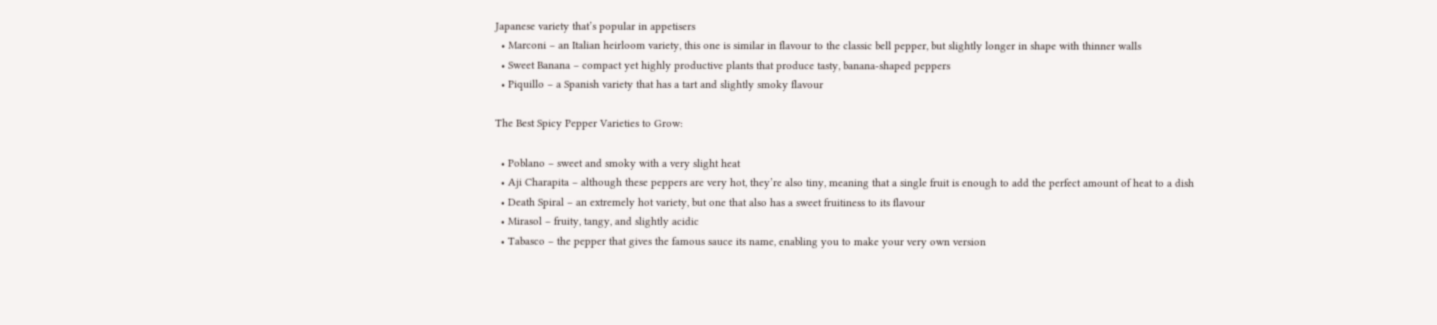Japanese variety that’s popular in appetisers
  • Marconi – an Italian heirloom variety, this one is similar in flavour to the classic bell pepper, but slightly longer in shape with thinner walls
  • Sweet Banana – compact yet highly productive plants that produce tasty, banana-shaped peppers
  • Piquillo – a Spanish variety that has a tart and slightly smoky flavour

The Best Spicy Pepper Varieties to Grow:

  • Poblano – sweet and smoky with a very slight heat
  • Aji Charapita – although these peppers are very hot, they’re also tiny, meaning that a single fruit is enough to add the perfect amount of heat to a dish
  • Death Spiral – an extremely hot variety, but one that also has a sweet fruitiness to its flavour
  • Mirasol – fruity, tangy, and slightly acidic
  • Tabasco – the pepper that gives the famous sauce its name, enabling you to make your very own version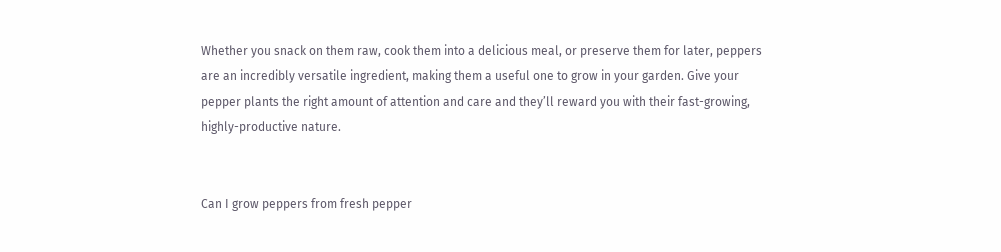Whether you snack on them raw, cook them into a delicious meal, or preserve them for later, peppers are an incredibly versatile ingredient, making them a useful one to grow in your garden. Give your pepper plants the right amount of attention and care and they’ll reward you with their fast-growing, highly-productive nature.


Can I grow peppers from fresh pepper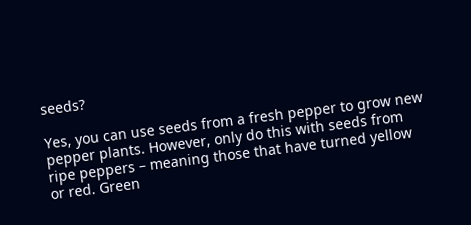seeds?

Yes, you can use seeds from a fresh pepper to grow new pepper plants. However, only do this with seeds from ripe peppers – meaning those that have turned yellow or red. Green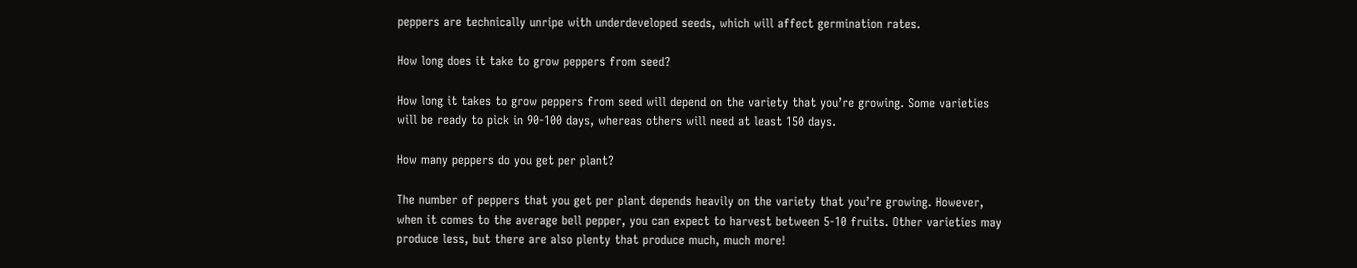peppers are technically unripe with underdeveloped seeds, which will affect germination rates.

How long does it take to grow peppers from seed?

How long it takes to grow peppers from seed will depend on the variety that you’re growing. Some varieties will be ready to pick in 90-100 days, whereas others will need at least 150 days.

How many peppers do you get per plant?

The number of peppers that you get per plant depends heavily on the variety that you’re growing. However, when it comes to the average bell pepper, you can expect to harvest between 5-10 fruits. Other varieties may produce less, but there are also plenty that produce much, much more!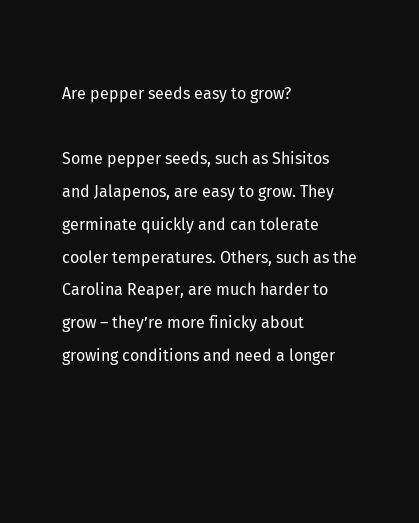Are pepper seeds easy to grow?

Some pepper seeds, such as Shisitos and Jalapenos, are easy to grow. They germinate quickly and can tolerate cooler temperatures. Others, such as the Carolina Reaper, are much harder to grow – they’re more finicky about growing conditions and need a longer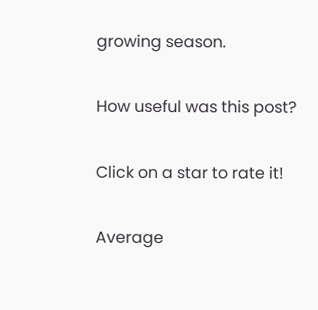growing season.

How useful was this post?

Click on a star to rate it!

Average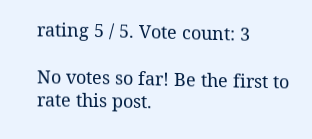rating 5 / 5. Vote count: 3

No votes so far! Be the first to rate this post.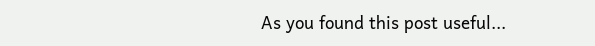As you found this post useful...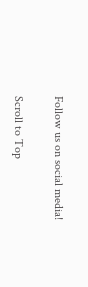Follow us on social media!

Scroll to Top